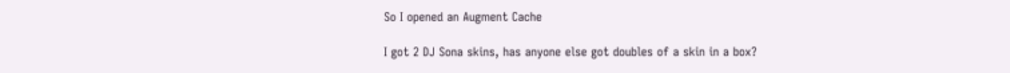So I opened an Augment Cache

I got 2 DJ Sona skins, has anyone else got doubles of a skin in a box?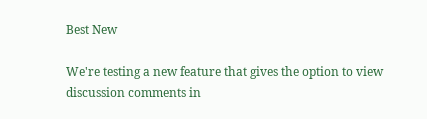Best New

We're testing a new feature that gives the option to view discussion comments in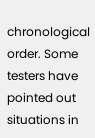chronological order. Some testers have pointed out situations in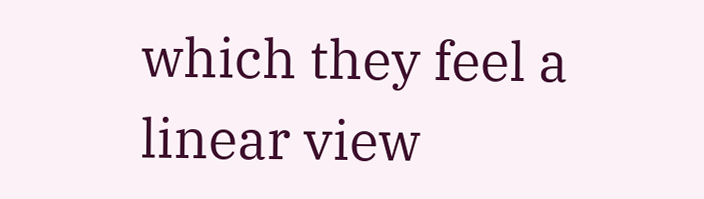which they feel a linear view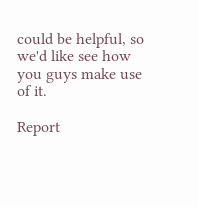could be helpful, so we'd like see how you guys make use of it.

Report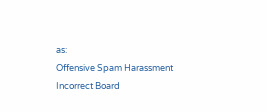as:
Offensive Spam Harassment Incorrect Board